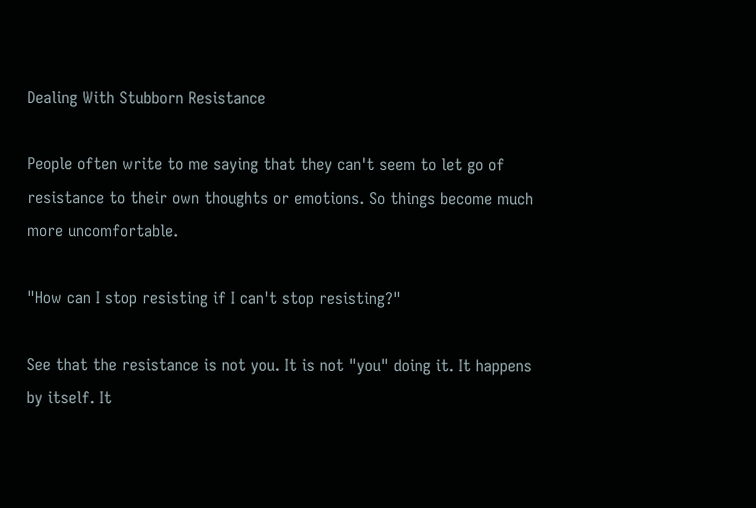Dealing With Stubborn Resistance

People often write to me saying that they can't seem to let go of resistance to their own thoughts or emotions. So things become much more uncomfortable.

"How can I stop resisting if I can't stop resisting?"

See that the resistance is not you. It is not "you" doing it. It happens by itself. It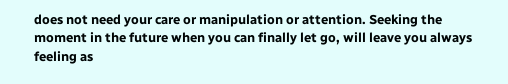does not need your care or manipulation or attention. Seeking the moment in the future when you can finally let go, will leave you always feeling as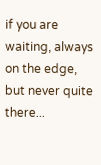if you are waiting, always on the edge, but never quite there...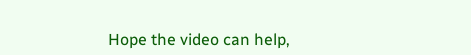Hope the video can help,